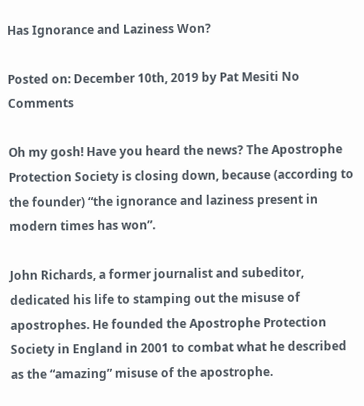Has Ignorance and Laziness Won?

Posted on: December 10th, 2019 by Pat Mesiti No Comments

Oh my gosh! Have you heard the news? The Apostrophe Protection Society is closing down, because (according to the founder) “the ignorance and laziness present in modern times has won”.

John Richards, a former journalist and subeditor, dedicated his life to stamping out the misuse of apostrophes. He founded the Apostrophe Protection Society in England in 2001 to combat what he described as the “amazing” misuse of the apostrophe.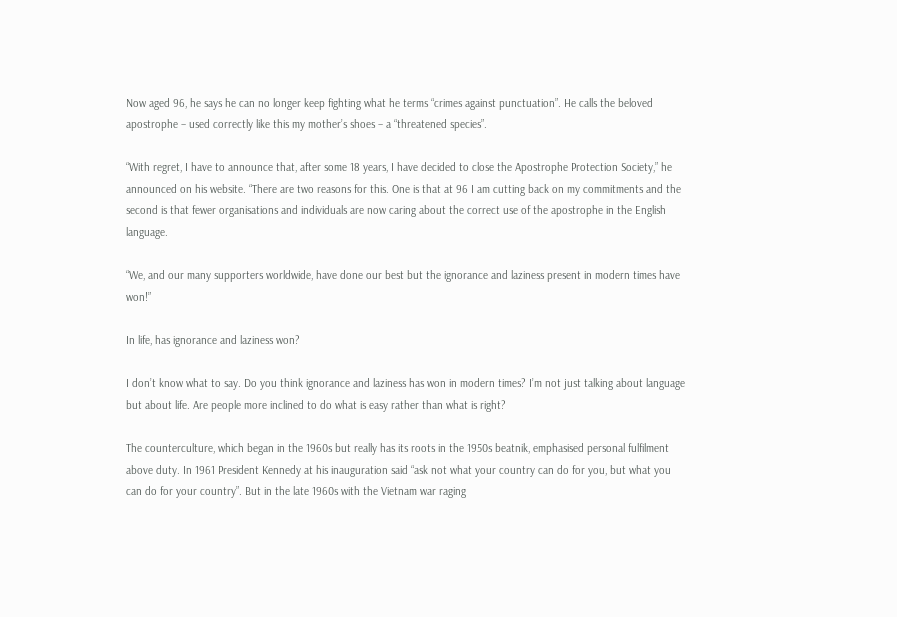Now aged 96, he says he can no longer keep fighting what he terms “crimes against punctuation”. He calls the beloved apostrophe – used correctly like this my mother’s shoes – a “threatened species”.

“With regret, I have to announce that, after some 18 years, I have decided to close the Apostrophe Protection Society,” he announced on his website. “There are two reasons for this. One is that at 96 I am cutting back on my commitments and the second is that fewer organisations and individuals are now caring about the correct use of the apostrophe in the English language.

“We, and our many supporters worldwide, have done our best but the ignorance and laziness present in modern times have won!”

In life, has ignorance and laziness won?

I don’t know what to say. Do you think ignorance and laziness has won in modern times? I’m not just talking about language but about life. Are people more inclined to do what is easy rather than what is right?

The counterculture, which began in the 1960s but really has its roots in the 1950s beatnik, emphasised personal fulfilment above duty. In 1961 President Kennedy at his inauguration said “ask not what your country can do for you, but what you can do for your country”. But in the late 1960s with the Vietnam war raging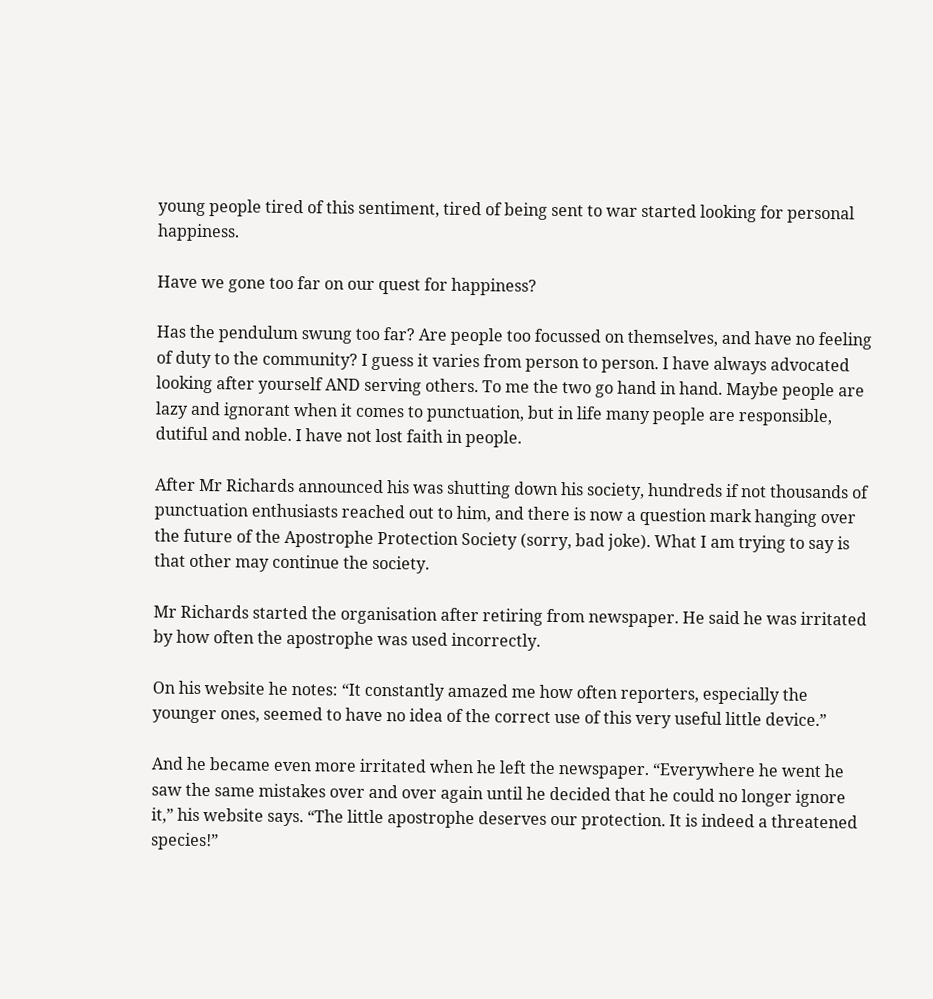young people tired of this sentiment, tired of being sent to war started looking for personal happiness.

Have we gone too far on our quest for happiness?

Has the pendulum swung too far? Are people too focussed on themselves, and have no feeling of duty to the community? I guess it varies from person to person. I have always advocated looking after yourself AND serving others. To me the two go hand in hand. Maybe people are lazy and ignorant when it comes to punctuation, but in life many people are responsible, dutiful and noble. I have not lost faith in people.

After Mr Richards announced his was shutting down his society, hundreds if not thousands of punctuation enthusiasts reached out to him, and there is now a question mark hanging over the future of the Apostrophe Protection Society (sorry, bad joke). What I am trying to say is that other may continue the society.

Mr Richards started the organisation after retiring from newspaper. He said he was irritated by how often the apostrophe was used incorrectly.

On his website he notes: “It constantly amazed me how often reporters, especially the younger ones, seemed to have no idea of the correct use of this very useful little device.”

And he became even more irritated when he left the newspaper. “Everywhere he went he saw the same mistakes over and over again until he decided that he could no longer ignore it,” his website says. “The little apostrophe deserves our protection. It is indeed a threatened species!”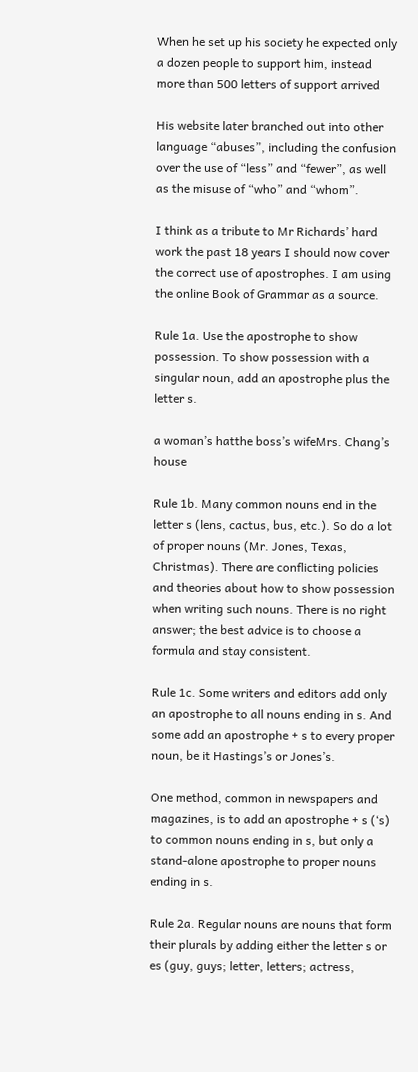When he set up his society he expected only a dozen people to support him, instead more than 500 letters of support arrived

His website later branched out into other language “abuses”, including the confusion over the use of “less” and “fewer”, as well as the misuse of “who” and “whom”.

I think as a tribute to Mr Richards’ hard work the past 18 years I should now cover the correct use of apostrophes. I am using the online Book of Grammar as a source.

Rule 1a. Use the apostrophe to show possession. To show possession with a singular noun, add an apostrophe plus the letter s.

a woman’s hatthe boss’s wifeMrs. Chang’s house

Rule 1b. Many common nouns end in the letter s (lens, cactus, bus, etc.). So do a lot of proper nouns (Mr. Jones, Texas, Christmas). There are conflicting policies and theories about how to show possession when writing such nouns. There is no right answer; the best advice is to choose a formula and stay consistent.

Rule 1c. Some writers and editors add only an apostrophe to all nouns ending in s. And some add an apostrophe + s to every proper noun, be it Hastings’s or Jones’s.

One method, common in newspapers and magazines, is to add an apostrophe + s (‘s) to common nouns ending in s, but only a stand-alone apostrophe to proper nouns ending in s.

Rule 2a. Regular nouns are nouns that form their plurals by adding either the letter s or es (guy, guys; letter, letters; actress,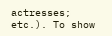actresses; etc.). To show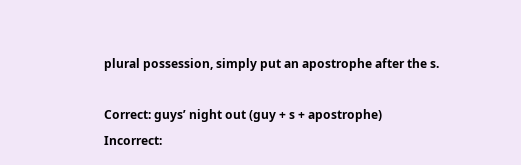plural possession, simply put an apostrophe after the s.

Correct: guys’ night out (guy + s + apostrophe)
Incorrect: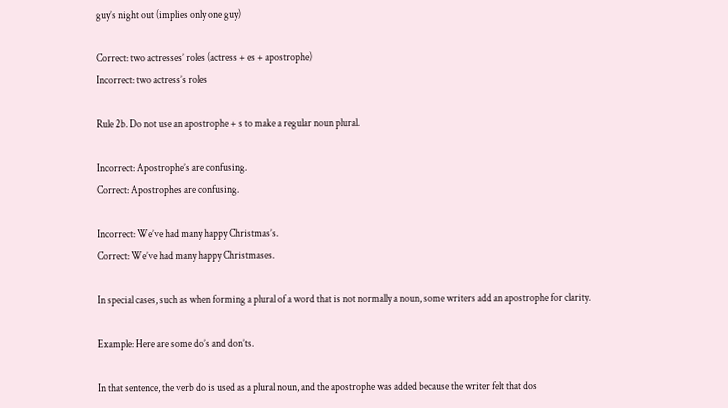guy’s night out (implies only one guy)

Correct: two actresses’ roles (actress + es + apostrophe)
Incorrect: two actress’s roles

Rule 2b. Do not use an apostrophe + s to make a regular noun plural.

Incorrect: Apostrophe’s are confusing.
Correct: Apostrophes are confusing.

Incorrect: We’ve had many happy Christmas’s.
Correct: We’ve had many happy Christmases.

In special cases, such as when forming a plural of a word that is not normally a noun, some writers add an apostrophe for clarity.

Example: Here are some do’s and don’ts.

In that sentence, the verb do is used as a plural noun, and the apostrophe was added because the writer felt that dos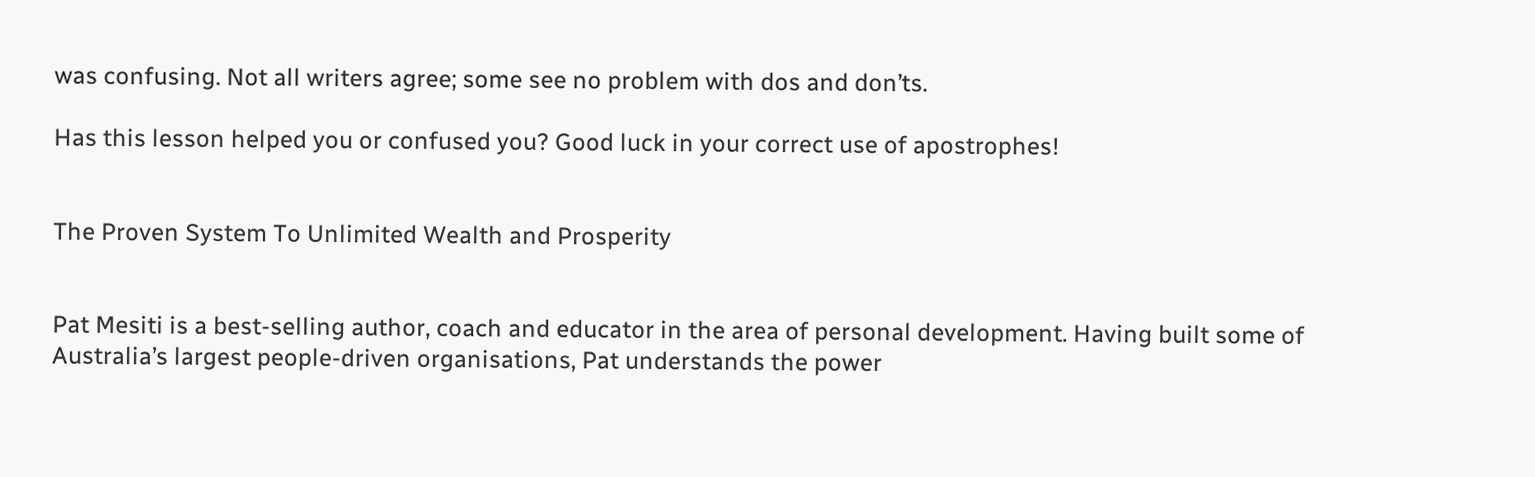was confusing. Not all writers agree; some see no problem with dos and don’ts.

Has this lesson helped you or confused you? Good luck in your correct use of apostrophes!


The Proven System To Unlimited Wealth and Prosperity


Pat Mesiti is a best-selling author, coach and educator in the area of personal development. Having built some of Australia’s largest people-driven organisations, Pat understands the power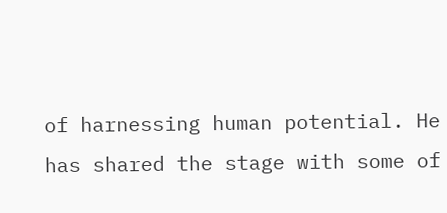of harnessing human potential. He has shared the stage with some of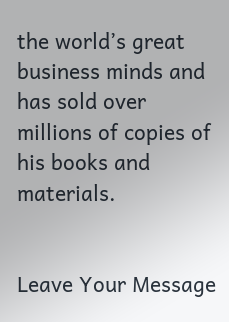the world’s great business minds and has sold over millions of copies of his books and materials.


Leave Your Message